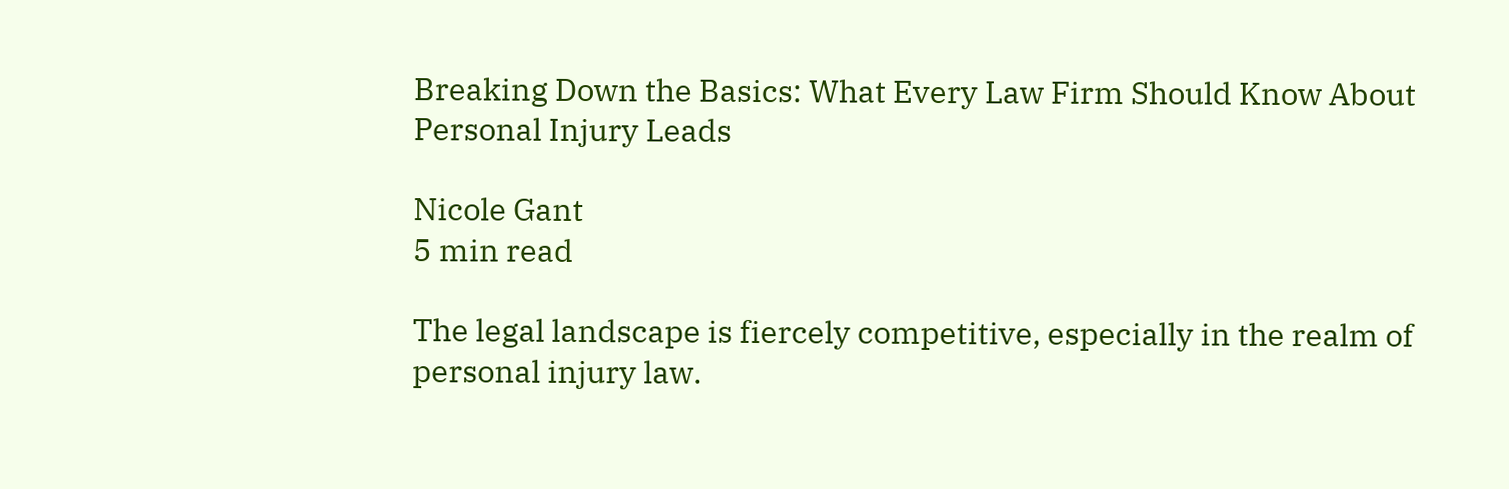Breaking Down the Basics: What Every Law Firm Should Know About Personal Injury Leads

Nicole Gant
5 min read

The legal landscape is fiercely competitive, especially in the realm of personal injury law.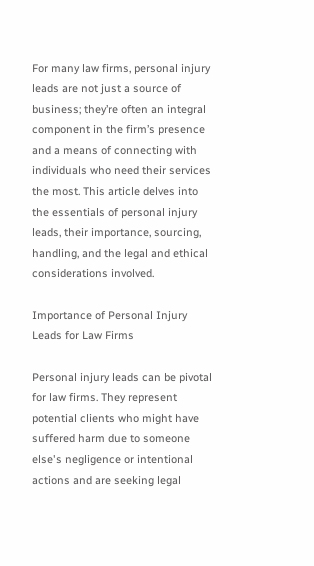For many law firms, personal injury leads are not just a source of business; they’re often an integral component in the firm’s presence and a means of connecting with individuals who need their services the most. This article delves into the essentials of personal injury leads, their importance, sourcing, handling, and the legal and ethical considerations involved.

Importance of Personal Injury Leads for Law Firms

Personal injury leads can be pivotal for law firms. They represent potential clients who might have suffered harm due to someone else's negligence or intentional actions and are seeking legal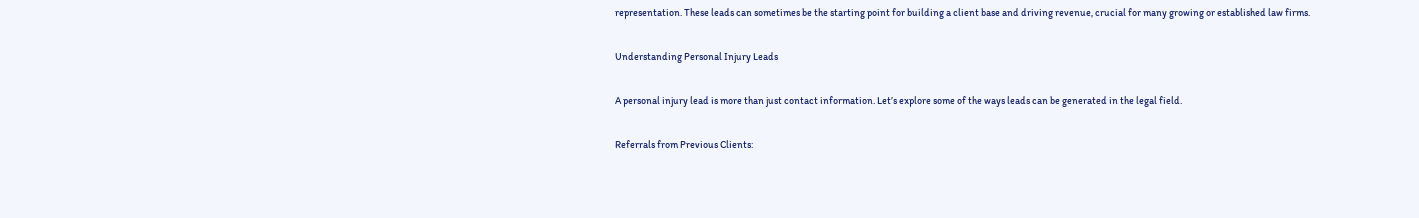representation. These leads can sometimes be the starting point for building a client base and driving revenue, crucial for many growing or established law firms.

Understanding Personal Injury Leads

A personal injury lead is more than just contact information. Let’s explore some of the ways leads can be generated in the legal field.

Referrals from Previous Clients: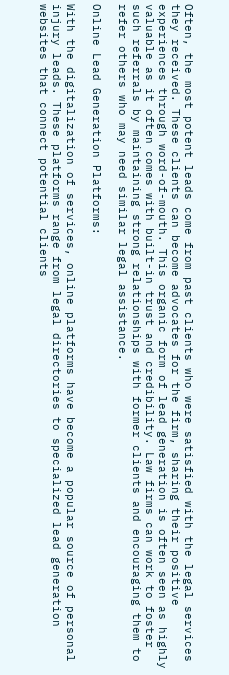Often, the most potent leads come from past clients who were satisfied with the legal services they received. These clients can become advocates for the firm, sharing their positive experiences through word-of-mouth. This organic form of lead generation is often seen as highly valuable as it often comes with built-in trust and credibility. Law firms can work to foster such referrals by maintaining strong relationships with former clients and encouraging them to refer others who may need similar legal assistance.

Online Lead Generation Platforms:

With the digitalization of services, online platforms have become a popular source of personal injury leads. These platforms range from legal directories to specialized lead generation websites that connect potential clients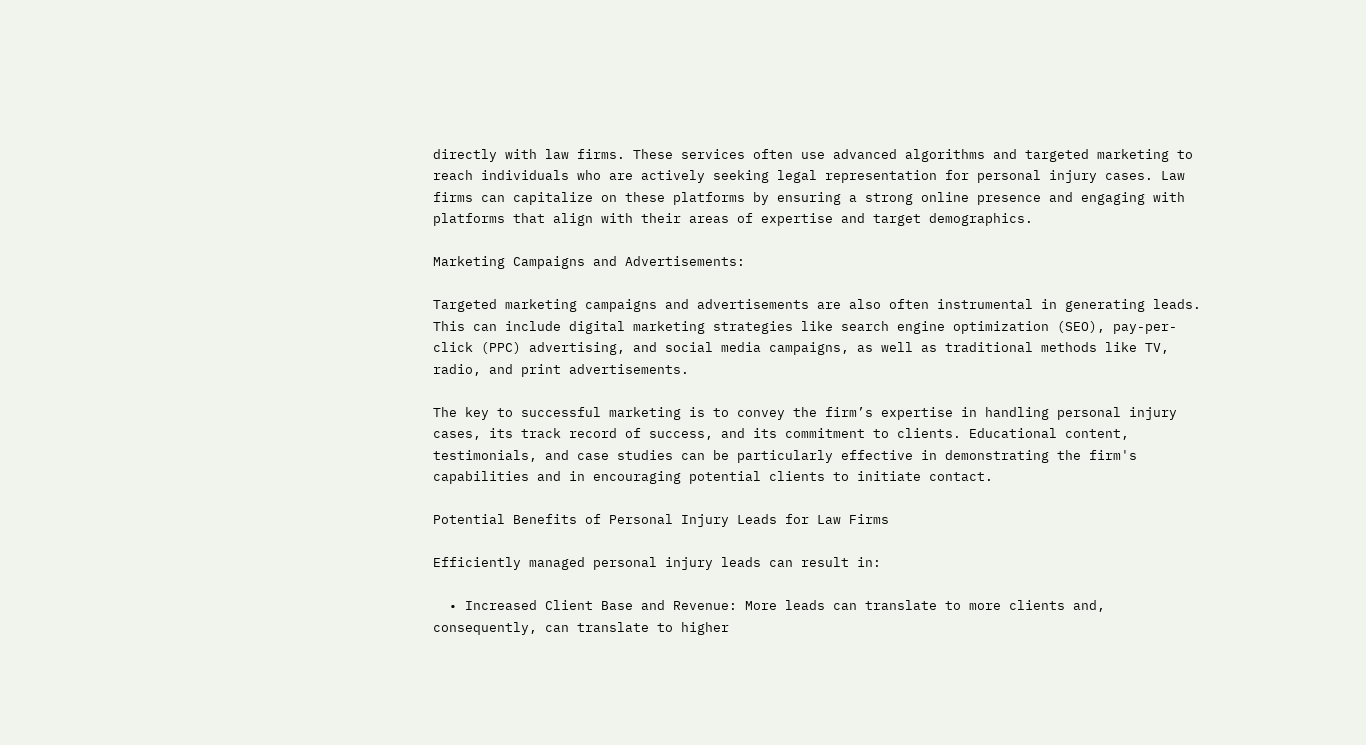directly with law firms. These services often use advanced algorithms and targeted marketing to reach individuals who are actively seeking legal representation for personal injury cases. Law firms can capitalize on these platforms by ensuring a strong online presence and engaging with platforms that align with their areas of expertise and target demographics.

Marketing Campaigns and Advertisements:

Targeted marketing campaigns and advertisements are also often instrumental in generating leads. This can include digital marketing strategies like search engine optimization (SEO), pay-per-click (PPC) advertising, and social media campaigns, as well as traditional methods like TV, radio, and print advertisements.

The key to successful marketing is to convey the firm’s expertise in handling personal injury cases, its track record of success, and its commitment to clients. Educational content, testimonials, and case studies can be particularly effective in demonstrating the firm's capabilities and in encouraging potential clients to initiate contact.

Potential Benefits of Personal Injury Leads for Law Firms

Efficiently managed personal injury leads can result in:

  • Increased Client Base and Revenue: More leads can translate to more clients and, consequently, can translate to higher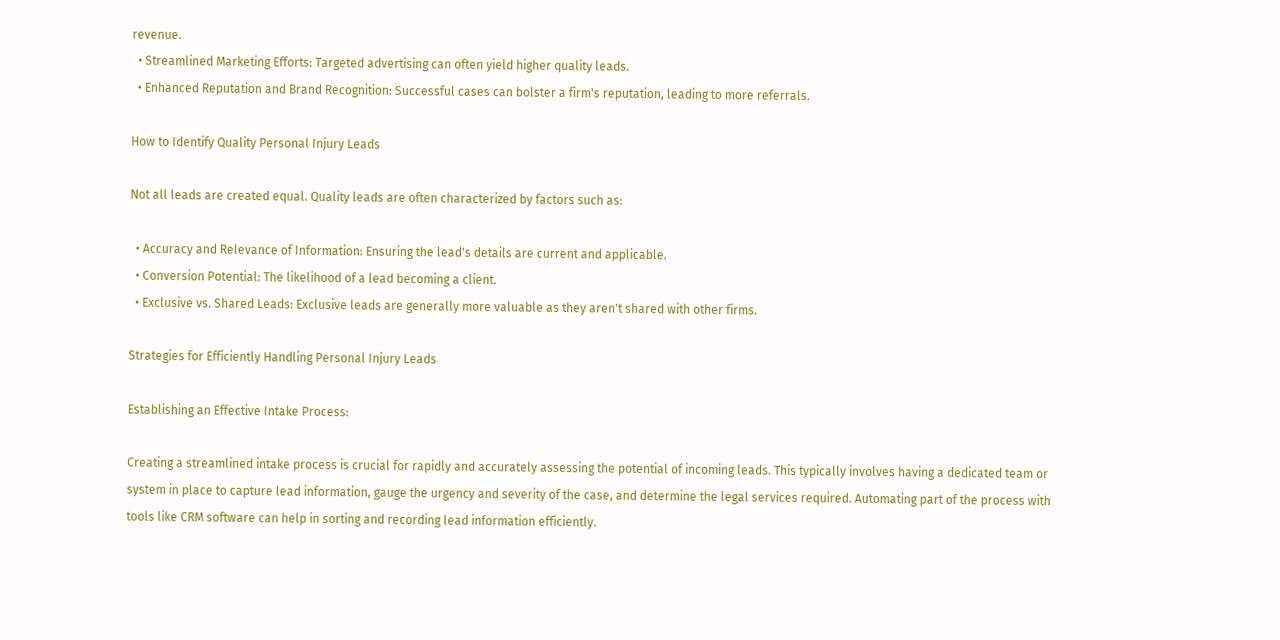revenue.
  • Streamlined Marketing Efforts: Targeted advertising can often yield higher quality leads.
  • Enhanced Reputation and Brand Recognition: Successful cases can bolster a firm's reputation, leading to more referrals.

How to Identify Quality Personal Injury Leads

Not all leads are created equal. Quality leads are often characterized by factors such as:

  • Accuracy and Relevance of Information: Ensuring the lead's details are current and applicable.
  • Conversion Potential: The likelihood of a lead becoming a client.
  • Exclusive vs. Shared Leads: Exclusive leads are generally more valuable as they aren't shared with other firms.

Strategies for Efficiently Handling Personal Injury Leads

Establishing an Effective Intake Process:

Creating a streamlined intake process is crucial for rapidly and accurately assessing the potential of incoming leads. This typically involves having a dedicated team or system in place to capture lead information, gauge the urgency and severity of the case, and determine the legal services required. Automating part of the process with tools like CRM software can help in sorting and recording lead information efficiently.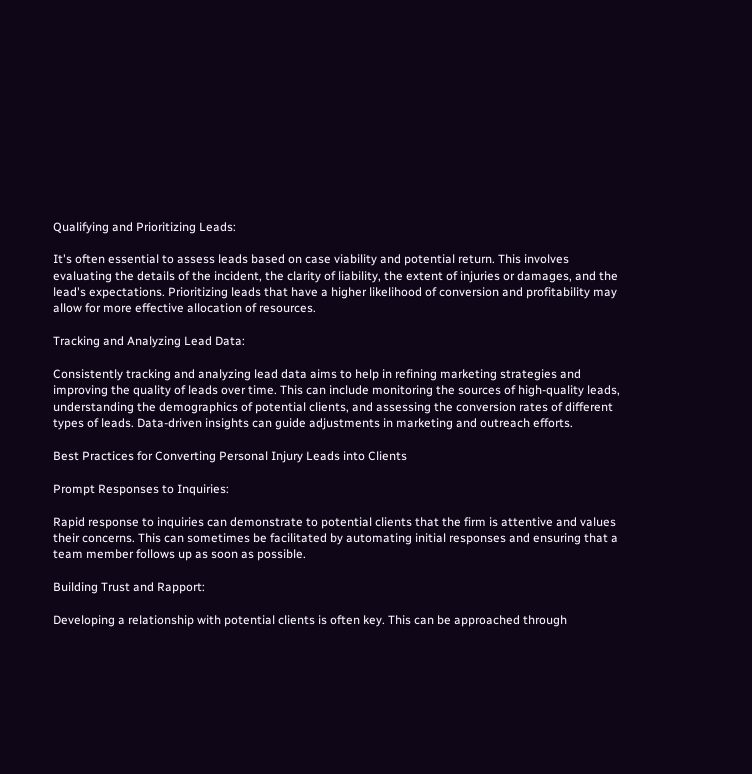Qualifying and Prioritizing Leads:

It's often essential to assess leads based on case viability and potential return. This involves evaluating the details of the incident, the clarity of liability, the extent of injuries or damages, and the lead's expectations. Prioritizing leads that have a higher likelihood of conversion and profitability may allow for more effective allocation of resources.

Tracking and Analyzing Lead Data:

Consistently tracking and analyzing lead data aims to help in refining marketing strategies and improving the quality of leads over time. This can include monitoring the sources of high-quality leads, understanding the demographics of potential clients, and assessing the conversion rates of different types of leads. Data-driven insights can guide adjustments in marketing and outreach efforts.

Best Practices for Converting Personal Injury Leads into Clients

Prompt Responses to Inquiries:

Rapid response to inquiries can demonstrate to potential clients that the firm is attentive and values their concerns. This can sometimes be facilitated by automating initial responses and ensuring that a team member follows up as soon as possible.

Building Trust and Rapport:

Developing a relationship with potential clients is often key. This can be approached through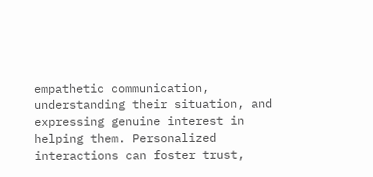empathetic communication, understanding their situation, and expressing genuine interest in helping them. Personalized interactions can foster trust,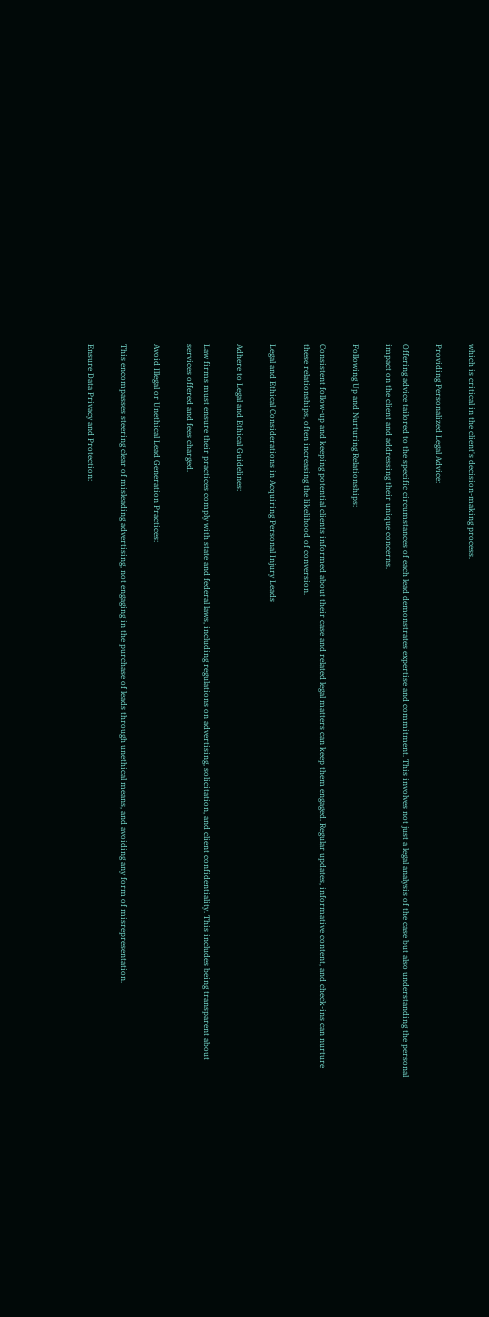which is critical in the client's decision-making process.

Providing Personalized Legal Advice:

Offering advice tailored to the specific circumstances of each lead demonstrates expertise and commitment. This involves not just a legal analysis of the case but also understanding the personal impact on the client and addressing their unique concerns.

Following Up and Nurturing Relationships:

Consistent follow-up and keeping potential clients informed about their case and related legal matters can keep them engaged. Regular updates, informative content, and check-ins can nurture these relationships, often increasing the likelihood of conversion.

Legal and Ethical Considerations in Acquiring Personal Injury Leads

Adhere to Legal and Ethical Guidelines:

Law firms must ensure their practices comply with state and federal laws, including regulations on advertising, solicitation, and client confidentiality. This includes being transparent about services offered and fees charged.

Avoid Illegal or Unethical Lead Generation Practices:

This encompasses steering clear of misleading advertising, not engaging in the purchase of leads through unethical means, and avoiding any form of misrepresentation.

Ensure Data Privacy and Protection: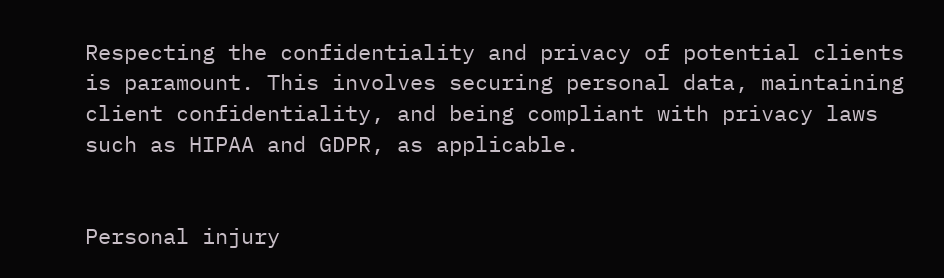Respecting the confidentiality and privacy of potential clients is paramount. This involves securing personal data, maintaining client confidentiality, and being compliant with privacy laws such as HIPAA and GDPR, as applicable.


Personal injury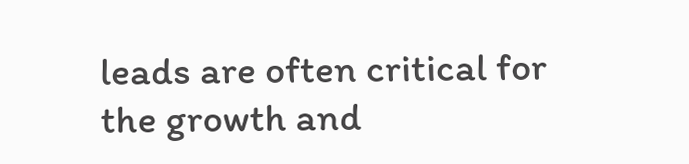leads are often critical for the growth and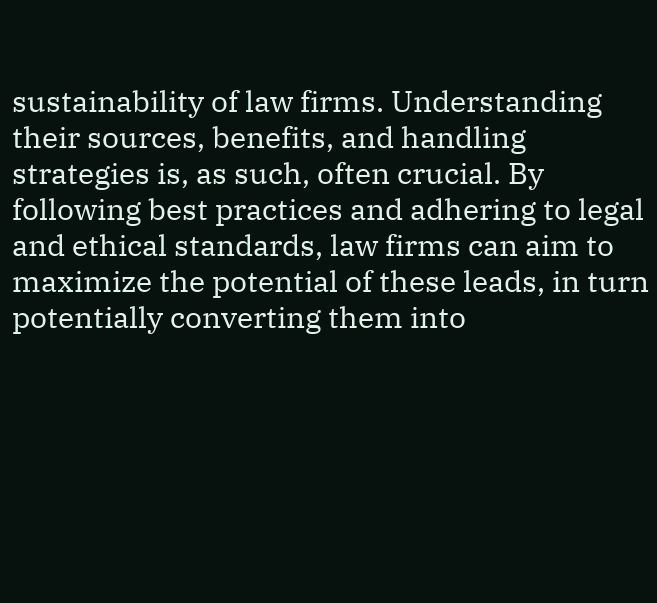sustainability of law firms. Understanding their sources, benefits, and handling strategies is, as such, often crucial. By following best practices and adhering to legal and ethical standards, law firms can aim to maximize the potential of these leads, in turn potentially converting them into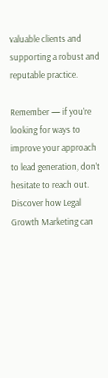valuable clients and supporting a robust and reputable practice.

Remember — if you’re looking for ways to improve your approach to lead generation, don’t hesitate to reach out. Discover how Legal Growth Marketing can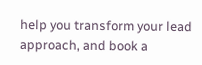help you transform your lead approach, and book a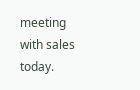meeting with sales today.